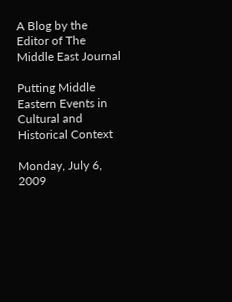A Blog by the Editor of The Middle East Journal

Putting Middle Eastern Events in Cultural and Historical Context

Monday, July 6, 2009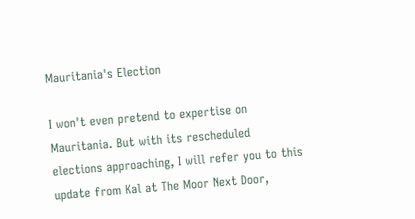Mauritania's Election

I won't even pretend to expertise on Mauritania. But with its rescheduled elections approaching, I will refer you to this update from Kal at The Moor Next Door,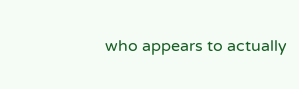who appears to actually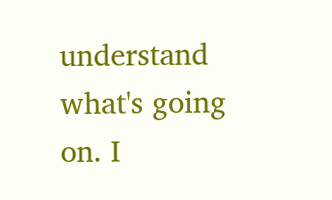understand what's going on. I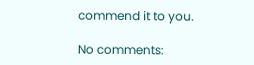commend it to you.

No comments: